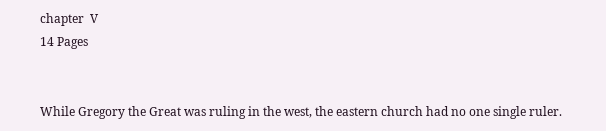chapter  V
14 Pages


While Gregory the Great was ruling in the west, the eastern church had no one single ruler.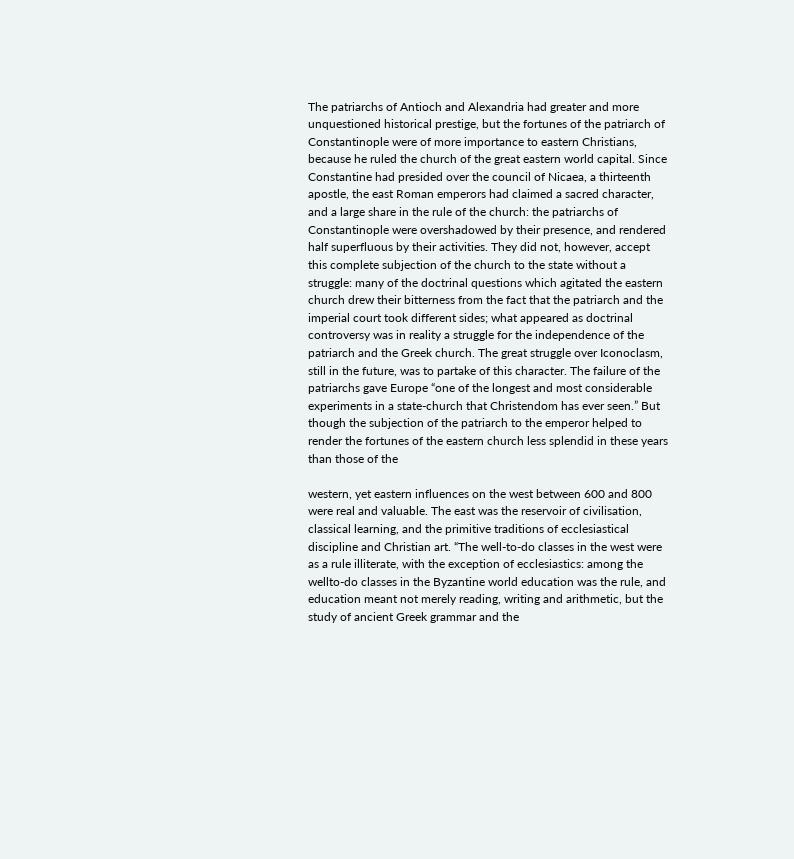The patriarchs of Antioch and Alexandria had greater and more unquestioned historical prestige, but the fortunes of the patriarch of Constantinople were of more importance to eastern Christians, because he ruled the church of the great eastern world capital. Since Constantine had presided over the council of Nicaea, a thirteenth apostle, the east Roman emperors had claimed a sacred character, and a large share in the rule of the church: the patriarchs of Constantinople were overshadowed by their presence, and rendered half superfluous by their activities. They did not, however, accept this complete subjection of the church to the state without a struggle: many of the doctrinal questions which agitated the eastern church drew their bitterness from the fact that the patriarch and the imperial court took different sides; what appeared as doctrinal controversy was in reality a struggle for the independence of the patriarch and the Greek church. The great struggle over Iconoclasm, still in the future, was to partake of this character. The failure of the patriarchs gave Europe “one of the longest and most considerable experiments in a state-church that Christendom has ever seen.” But though the subjection of the patriarch to the emperor helped to render the fortunes of the eastern church less splendid in these years than those of the

western, yet eastern influences on the west between 600 and 800 were real and valuable. The east was the reservoir of civilisation, classical learning, and the primitive traditions of ecclesiastical discipline and Christian art. “The well-to-do classes in the west were as a rule illiterate, with the exception of ecclesiastics: among the wellto-do classes in the Byzantine world education was the rule, and education meant not merely reading, writing and arithmetic, but the study of ancient Greek grammar and the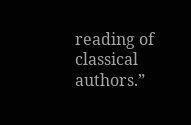reading of classical authors.”